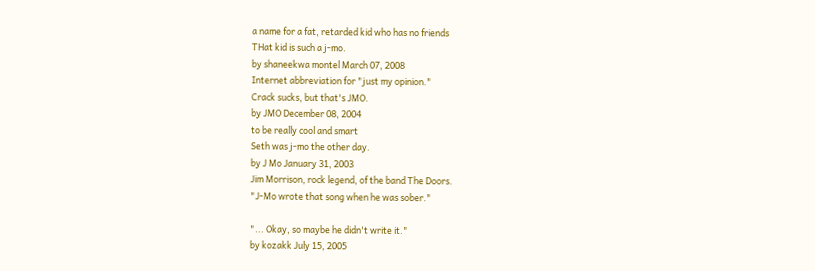a name for a fat, retarded kid who has no friends
THat kid is such a j-mo.
by shaneekwa montel March 07, 2008
Internet abbreviation for "just my opinion."
Crack sucks, but that's JMO.
by JMO December 08, 2004
to be really cool and smart
Seth was j-mo the other day.
by J Mo January 31, 2003
Jim Morrison, rock legend, of the band The Doors.
"J-Mo wrote that song when he was sober."

"... Okay, so maybe he didn't write it."
by kozakk July 15, 2005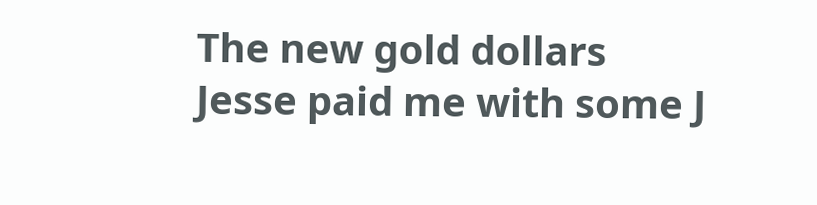The new gold dollars
Jesse paid me with some J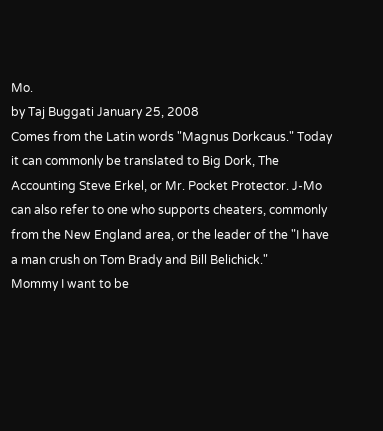Mo.
by Taj Buggati January 25, 2008
Comes from the Latin words "Magnus Dorkcaus." Today it can commonly be translated to Big Dork, The Accounting Steve Erkel, or Mr. Pocket Protector. J-Mo can also refer to one who supports cheaters, commonly from the New England area, or the leader of the "I have a man crush on Tom Brady and Bill Belichick."
Mommy I want to be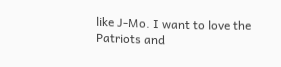like J-Mo. I want to love the Patriots and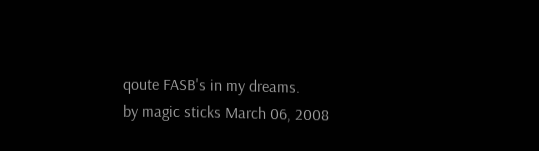qoute FASB's in my dreams.
by magic sticks March 06, 2008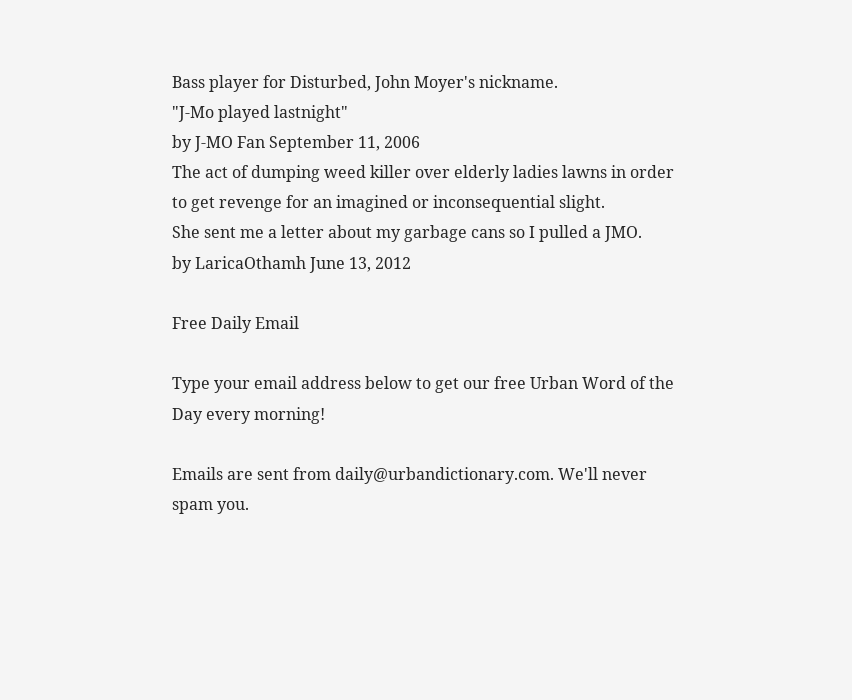Bass player for Disturbed, John Moyer's nickname.
"J-Mo played lastnight"
by J-MO Fan September 11, 2006
The act of dumping weed killer over elderly ladies lawns in order to get revenge for an imagined or inconsequential slight.
She sent me a letter about my garbage cans so I pulled a JMO.
by LaricaOthamh June 13, 2012

Free Daily Email

Type your email address below to get our free Urban Word of the Day every morning!

Emails are sent from daily@urbandictionary.com. We'll never spam you.